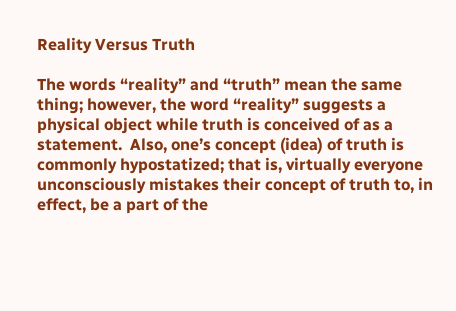Reality Versus Truth

The words “reality” and “truth” mean the same thing; however, the word “reality” suggests a physical object while truth is conceived of as a statement.  Also, one’s concept (idea) of truth is commonly hypostatized; that is, virtually everyone unconsciously mistakes their concept of truth to, in effect, be a part of the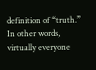definition of “truth.”  In other words, virtually everyone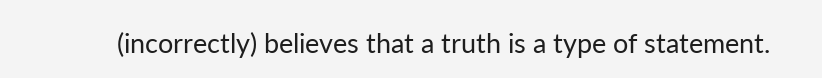(incorrectly) believes that a truth is a type of statement.